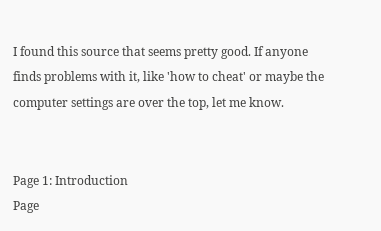I found this source that seems pretty good. If anyone finds problems with it, like 'how to cheat' or maybe the computer settings are over the top, let me know.


Page 1: Introduction
Page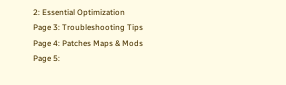2: Essential Optimization
Page 3: Troubleshooting Tips
Page 4: Patches Maps & Mods
Page 5: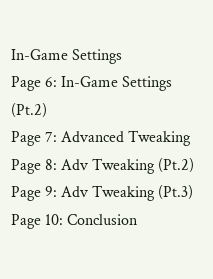In-Game Settings
Page 6: In-Game Settings (Pt.2)
Page 7: Advanced Tweaking
Page 8: Adv Tweaking (Pt.2)
Page 9: Adv Tweaking (Pt.3)
Page 10: Conclusion